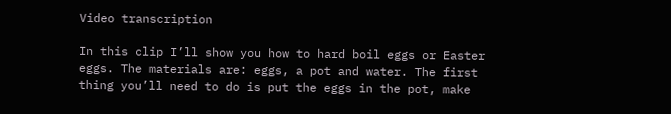Video transcription

In this clip I’ll show you how to hard boil eggs or Easter eggs. The materials are: eggs, a pot and water. The first thing you’ll need to do is put the eggs in the pot, make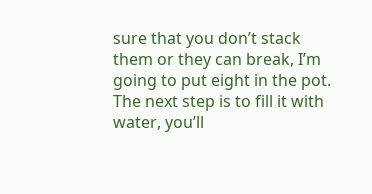sure that you don’t stack them or they can break, I’m going to put eight in the pot. The next step is to fill it with water, you’ll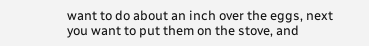want to do about an inch over the eggs, next you want to put them on the stove, and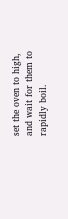set the oven to high, and wait for them to rapidly boil.